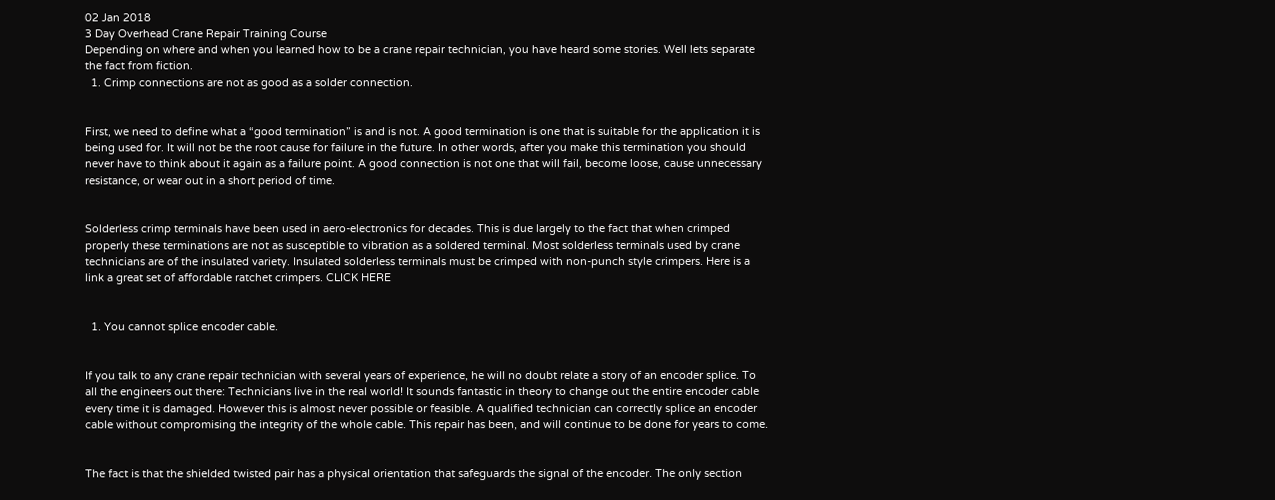02 Jan 2018
3 Day Overhead Crane Repair Training Course
Depending on where and when you learned how to be a crane repair technician, you have heard some stories. Well lets separate the fact from fiction.
  1. Crimp connections are not as good as a solder connection.


First, we need to define what a “good termination” is and is not. A good termination is one that is suitable for the application it is being used for. It will not be the root cause for failure in the future. In other words, after you make this termination you should never have to think about it again as a failure point. A good connection is not one that will fail, become loose, cause unnecessary resistance, or wear out in a short period of time.


Solderless crimp terminals have been used in aero-electronics for decades. This is due largely to the fact that when crimped properly these terminations are not as susceptible to vibration as a soldered terminal. Most solderless terminals used by crane technicians are of the insulated variety. Insulated solderless terminals must be crimped with non-punch style crimpers. Here is a link a great set of affordable ratchet crimpers. CLICK HERE


  1. You cannot splice encoder cable.


If you talk to any crane repair technician with several years of experience, he will no doubt relate a story of an encoder splice. To all the engineers out there: Technicians live in the real world! It sounds fantastic in theory to change out the entire encoder cable every time it is damaged. However this is almost never possible or feasible. A qualified technician can correctly splice an encoder cable without compromising the integrity of the whole cable. This repair has been, and will continue to be done for years to come.


The fact is that the shielded twisted pair has a physical orientation that safeguards the signal of the encoder. The only section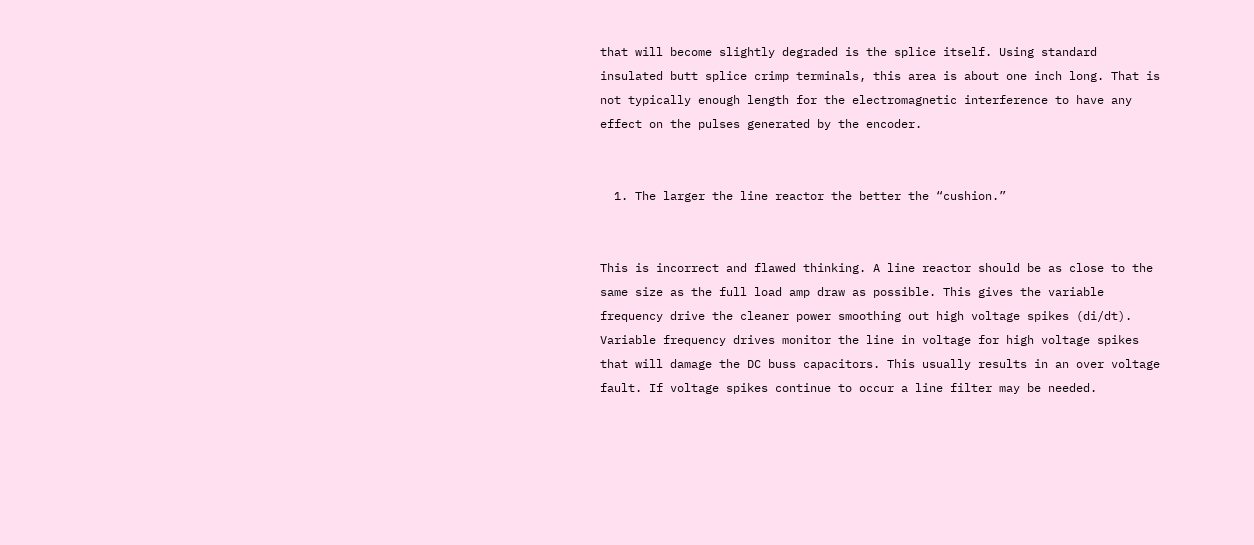that will become slightly degraded is the splice itself. Using standard insulated butt splice crimp terminals, this area is about one inch long. That is not typically enough length for the electromagnetic interference to have any effect on the pulses generated by the encoder.


  1. The larger the line reactor the better the “cushion.”


This is incorrect and flawed thinking. A line reactor should be as close to the same size as the full load amp draw as possible. This gives the variable frequency drive the cleaner power smoothing out high voltage spikes (di/dt). Variable frequency drives monitor the line in voltage for high voltage spikes that will damage the DC buss capacitors. This usually results in an over voltage fault. If voltage spikes continue to occur a line filter may be needed.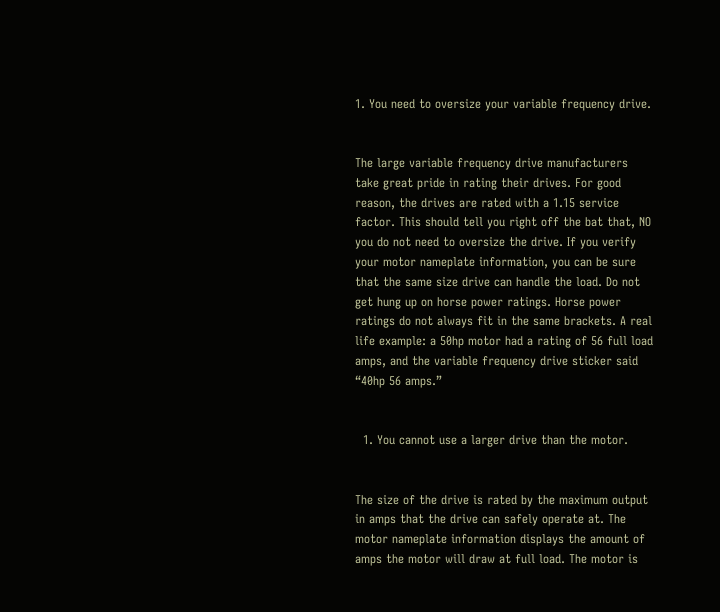1. You need to oversize your variable frequency drive.


The large variable frequency drive manufacturers take great pride in rating their drives. For good reason, the drives are rated with a 1.15 service factor. This should tell you right off the bat that, NO you do not need to oversize the drive. If you verify your motor nameplate information, you can be sure that the same size drive can handle the load. Do not get hung up on horse power ratings. Horse power ratings do not always fit in the same brackets. A real life example: a 50hp motor had a rating of 56 full load amps, and the variable frequency drive sticker said “40hp 56 amps.”


  1. You cannot use a larger drive than the motor.


The size of the drive is rated by the maximum output in amps that the drive can safely operate at. The motor nameplate information displays the amount of amps the motor will draw at full load. The motor is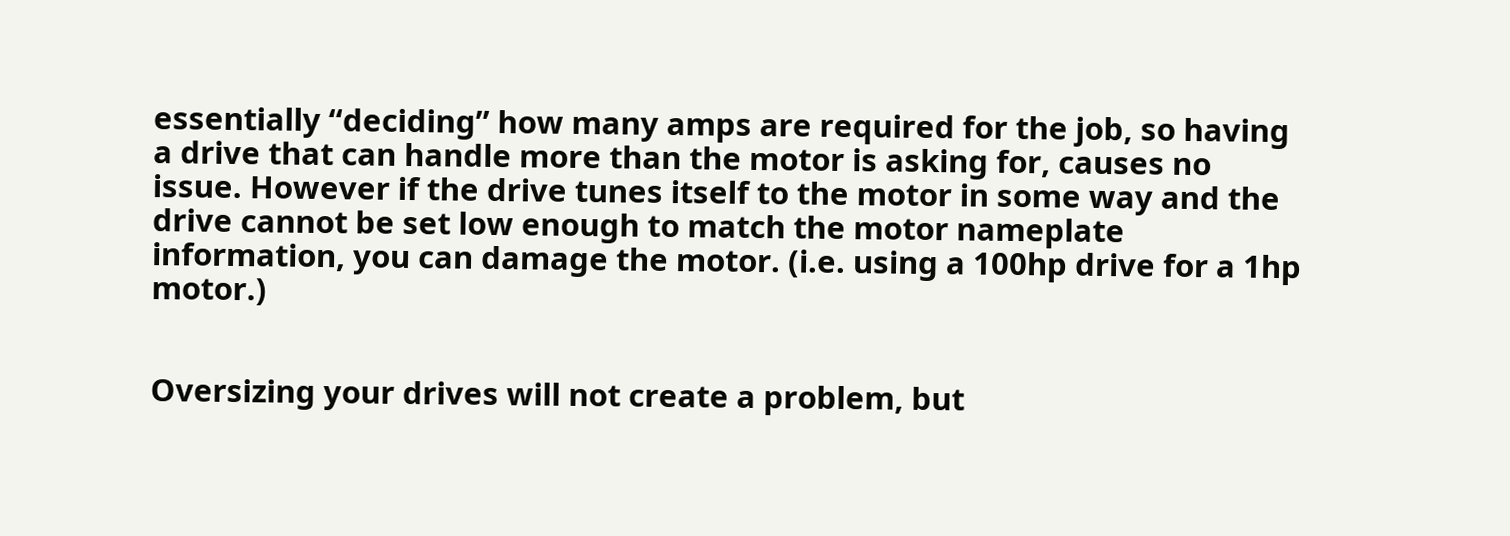essentially “deciding” how many amps are required for the job, so having a drive that can handle more than the motor is asking for, causes no issue. However if the drive tunes itself to the motor in some way and the drive cannot be set low enough to match the motor nameplate information, you can damage the motor. (i.e. using a 100hp drive for a 1hp motor.)


Oversizing your drives will not create a problem, but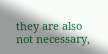they are also not necessary,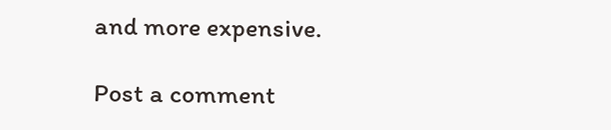and more expensive.

Post a comment